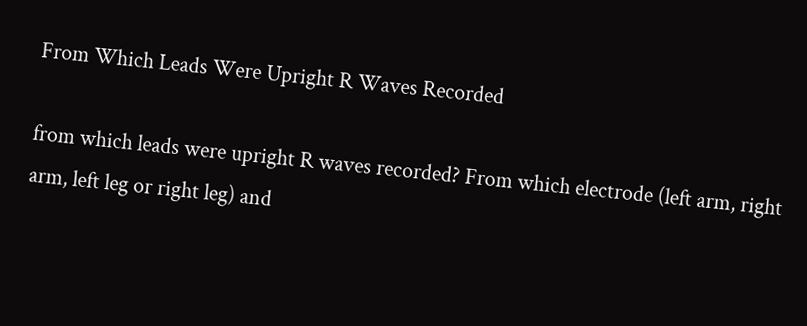From Which Leads Were Upright R Waves Recorded

from which leads were upright R waves recorded? From which electrode (left arm, right arm, left leg or right leg) and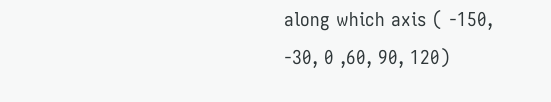along which axis ( -150, -30, 0 ,60, 90, 120)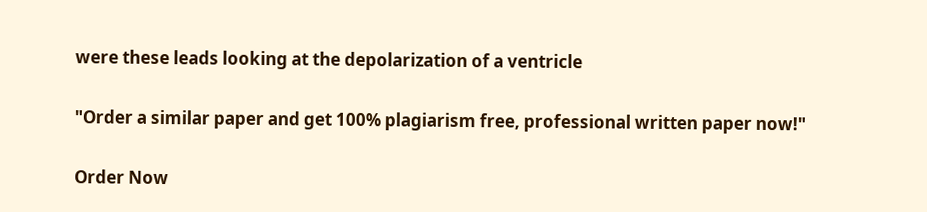were these leads looking at the depolarization of a ventricle

"Order a similar paper and get 100% plagiarism free, professional written paper now!"

Order Now